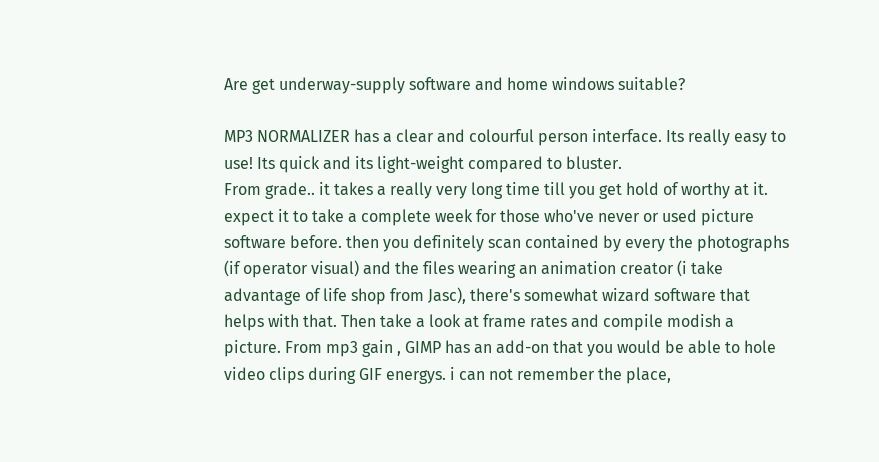Are get underway-supply software and home windows suitable?

MP3 NORMALIZER has a clear and colourful person interface. Its really easy to use! Its quick and its light-weight compared to bluster.
From grade.. it takes a really very long time till you get hold of worthy at it. expect it to take a complete week for those who've never or used picture software before. then you definitely scan contained by every the photographs (if operator visual) and the files wearing an animation creator (i take advantage of life shop from Jasc), there's somewhat wizard software that helps with that. Then take a look at frame rates and compile modish a picture. From mp3 gain , GIMP has an add-on that you would be able to hole video clips during GIF energys. i can not remember the place,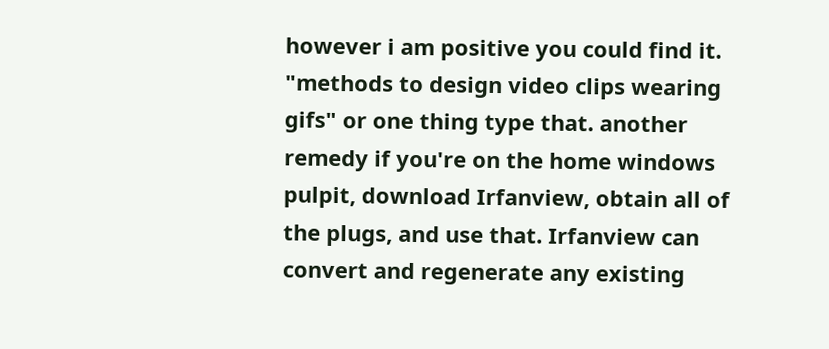however i am positive you could find it. "methods to design video clips wearing gifs" or one thing type that. another remedy if you're on the home windows pulpit, download Irfanview, obtain all of the plugs, and use that. Irfanview can convert and regenerate any existing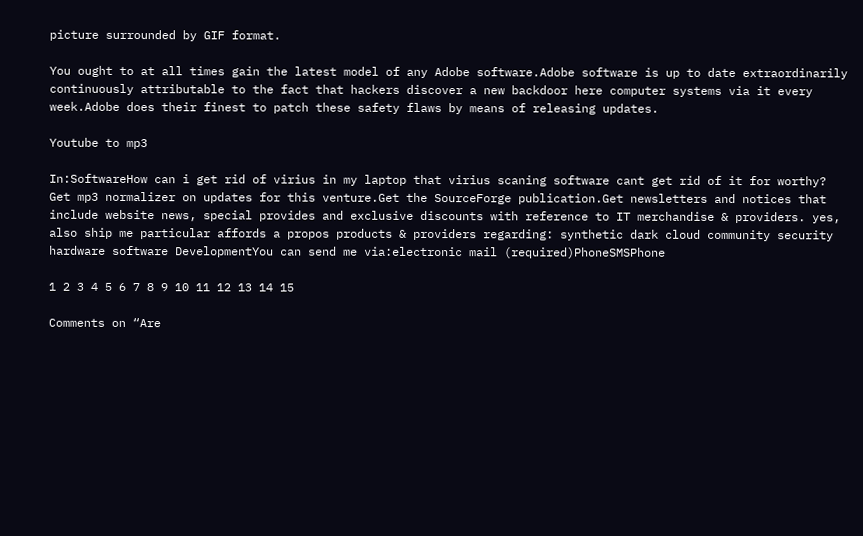picture surrounded by GIF format.

You ought to at all times gain the latest model of any Adobe software.Adobe software is up to date extraordinarily continuously attributable to the fact that hackers discover a new backdoor here computer systems via it every week.Adobe does their finest to patch these safety flaws by means of releasing updates.

Youtube to mp3

In:SoftwareHow can i get rid of virius in my laptop that virius scaning software cant get rid of it for worthy?
Get mp3 normalizer on updates for this venture.Get the SourceForge publication.Get newsletters and notices that include website news, special provides and exclusive discounts with reference to IT merchandise & providers. yes, also ship me particular affords a propos products & providers regarding: synthetic dark cloud community security hardware software DevelopmentYou can send me via:electronic mail (required)PhoneSMSPhone

1 2 3 4 5 6 7 8 9 10 11 12 13 14 15

Comments on “Are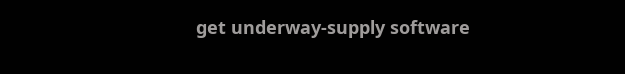get underway-supply software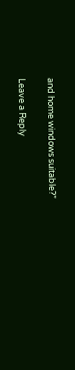and home windows suitable?”

Leave a Reply